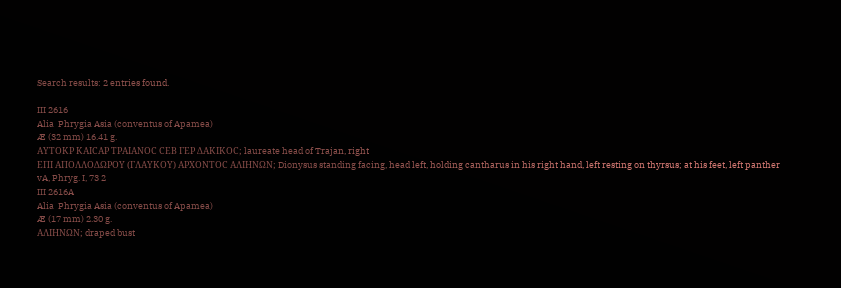Search results: 2 entries found.

III 2616
Alia  Phrygia Asia (conventus of Apamea)
Æ (32 mm) 16.41 g.
ΑΥΤΟΚΡ ΚΑΙϹΑΡ ΤΡΑΙΑΝΟϹ ϹΕΒ ΓΕΡ ΔΑΚΙΚΟϹ; laureate head of Trajan, right
ΕΠΙ ΑΠΟΛΛΟΔΩΡΟΥ (ΓΛΑΥΚΟΥ) ΑΡΧΟΝΤΟϹ ΑΛΙΗΝΩΝ; Dionysus standing facing, head left, holding cantharus in his right hand, left resting on thyrsus; at his feet, left panther
vA, Phryg. I, 73 2
III 2616A
Alia  Phrygia Asia (conventus of Apamea)
Æ (17 mm) 2.30 g.
ΑΛΙΗΝΩΝ; draped bust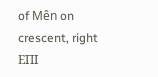of Mên on crescent, right
ΕΠΙ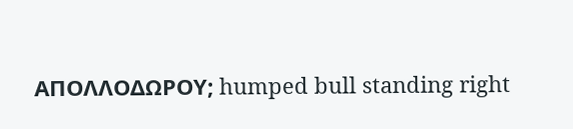ΑΠΟΛΛΟΔΩΡΟΥ; humped bull standing right